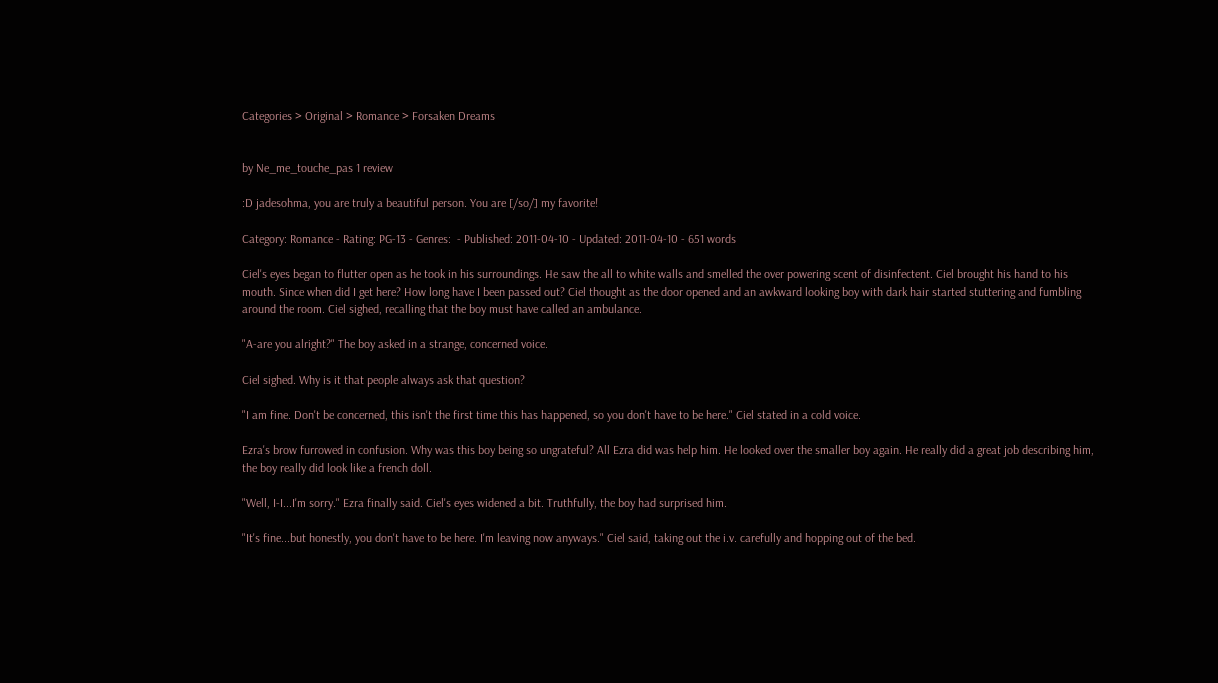Categories > Original > Romance > Forsaken Dreams


by Ne_me_touche_pas 1 review

:D jadesohma, you are truly a beautiful person. You are [/so/] my favorite!

Category: Romance - Rating: PG-13 - Genres:  - Published: 2011-04-10 - Updated: 2011-04-10 - 651 words

Ciel's eyes began to flutter open as he took in his surroundings. He saw the all to white walls and smelled the over powering scent of disinfectent. Ciel brought his hand to his mouth. Since when did I get here? How long have I been passed out? Ciel thought as the door opened and an awkward looking boy with dark hair started stuttering and fumbling around the room. Ciel sighed, recalling that the boy must have called an ambulance.

"A-are you alright?" The boy asked in a strange, concerned voice.

Ciel sighed. Why is it that people always ask that question?

"I am fine. Don't be concerned, this isn't the first time this has happened, so you don't have to be here." Ciel stated in a cold voice.

Ezra's brow furrowed in confusion. Why was this boy being so ungrateful? All Ezra did was help him. He looked over the smaller boy again. He really did a great job describing him, the boy really did look like a french doll.

"Well, I-I...I'm sorry." Ezra finally said. Ciel's eyes widened a bit. Truthfully, the boy had surprised him.

"It's fine...but honestly, you don't have to be here. I'm leaving now anyways." Ciel said, taking out the i.v. carefully and hopping out of the bed.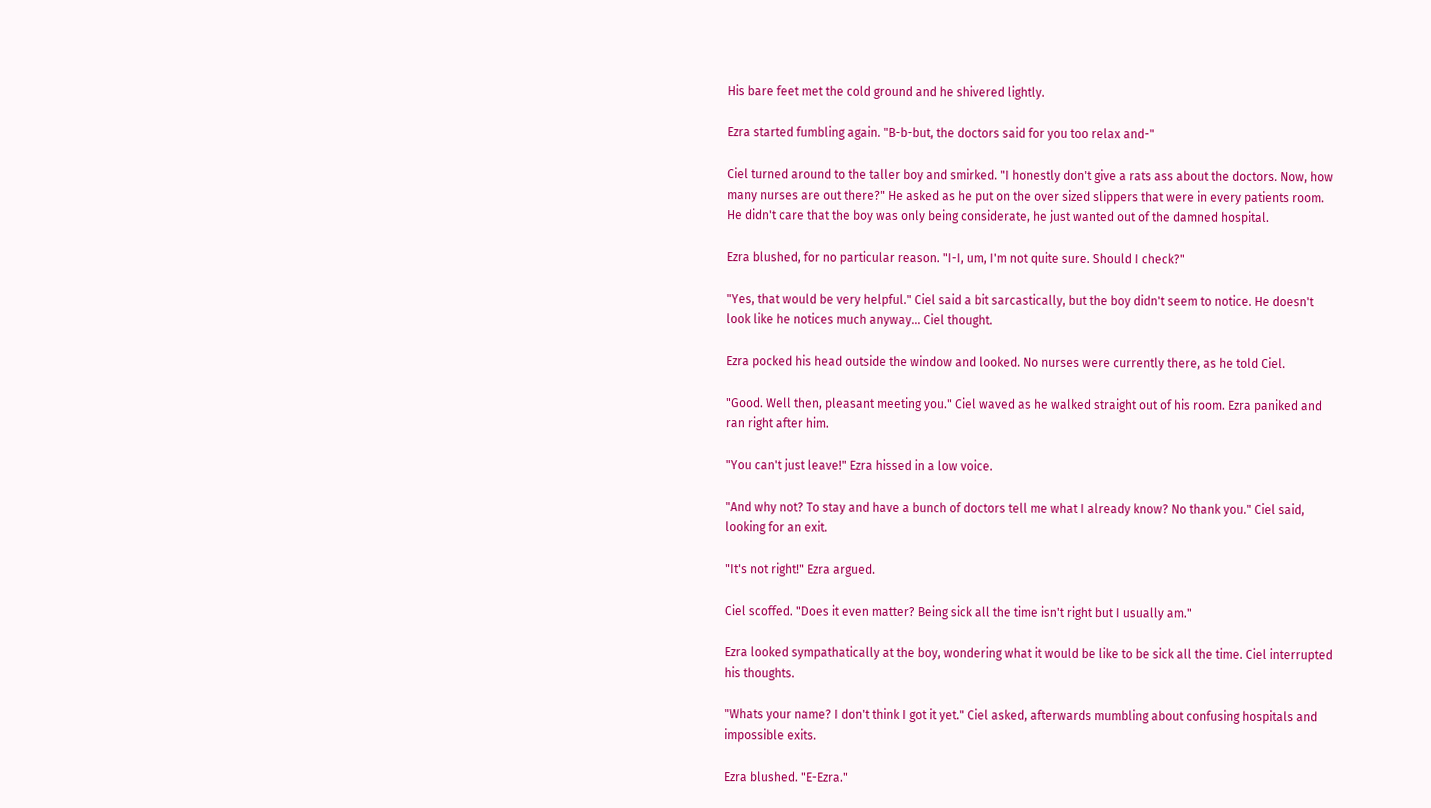His bare feet met the cold ground and he shivered lightly.

Ezra started fumbling again. "B-b-but, the doctors said for you too relax and-"

Ciel turned around to the taller boy and smirked. "I honestly don't give a rats ass about the doctors. Now, how many nurses are out there?" He asked as he put on the over sized slippers that were in every patients room. He didn't care that the boy was only being considerate, he just wanted out of the damned hospital.

Ezra blushed, for no particular reason. "I-I, um, I'm not quite sure. Should I check?"

"Yes, that would be very helpful." Ciel said a bit sarcastically, but the boy didn't seem to notice. He doesn't look like he notices much anyway... Ciel thought.

Ezra pocked his head outside the window and looked. No nurses were currently there, as he told Ciel.

"Good. Well then, pleasant meeting you." Ciel waved as he walked straight out of his room. Ezra paniked and ran right after him.

"You can't just leave!" Ezra hissed in a low voice.

"And why not? To stay and have a bunch of doctors tell me what I already know? No thank you." Ciel said, looking for an exit.

"It's not right!" Ezra argued.

Ciel scoffed. "Does it even matter? Being sick all the time isn't right but I usually am."

Ezra looked sympathatically at the boy, wondering what it would be like to be sick all the time. Ciel interrupted his thoughts.

"Whats your name? I don't think I got it yet." Ciel asked, afterwards mumbling about confusing hospitals and impossible exits.

Ezra blushed. "E-Ezra."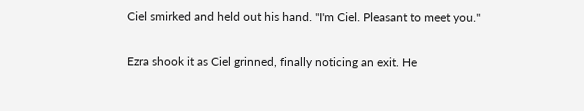Ciel smirked and held out his hand. "I'm Ciel. Pleasant to meet you."

Ezra shook it as Ciel grinned, finally noticing an exit. He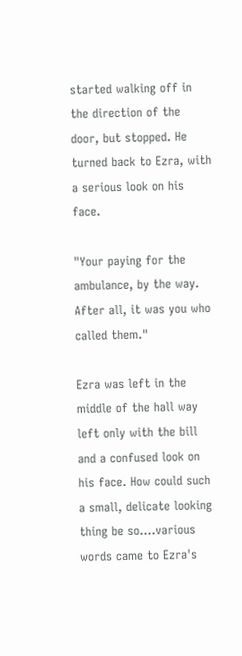started walking off in the direction of the door, but stopped. He turned back to Ezra, with a serious look on his face.

"Your paying for the ambulance, by the way. After all, it was you who called them."

Ezra was left in the middle of the hall way left only with the bill and a confused look on his face. How could such a small, delicate looking thing be so....various words came to Ezra's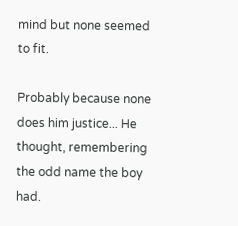mind but none seemed to fit.

Probably because none does him justice... He thought, remembering the odd name the boy had.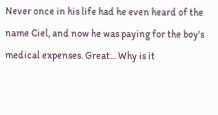Never once in his life had he even heard of the name Ciel, and now he was paying for the boy's medical expenses. Great... Why is it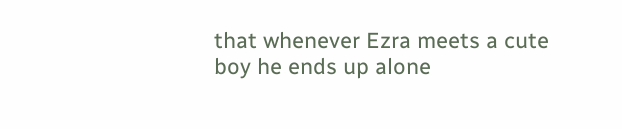that whenever Ezra meets a cute boy he ends up alone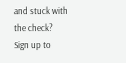and stuck with the check?
Sign up to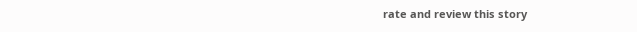rate and review this story